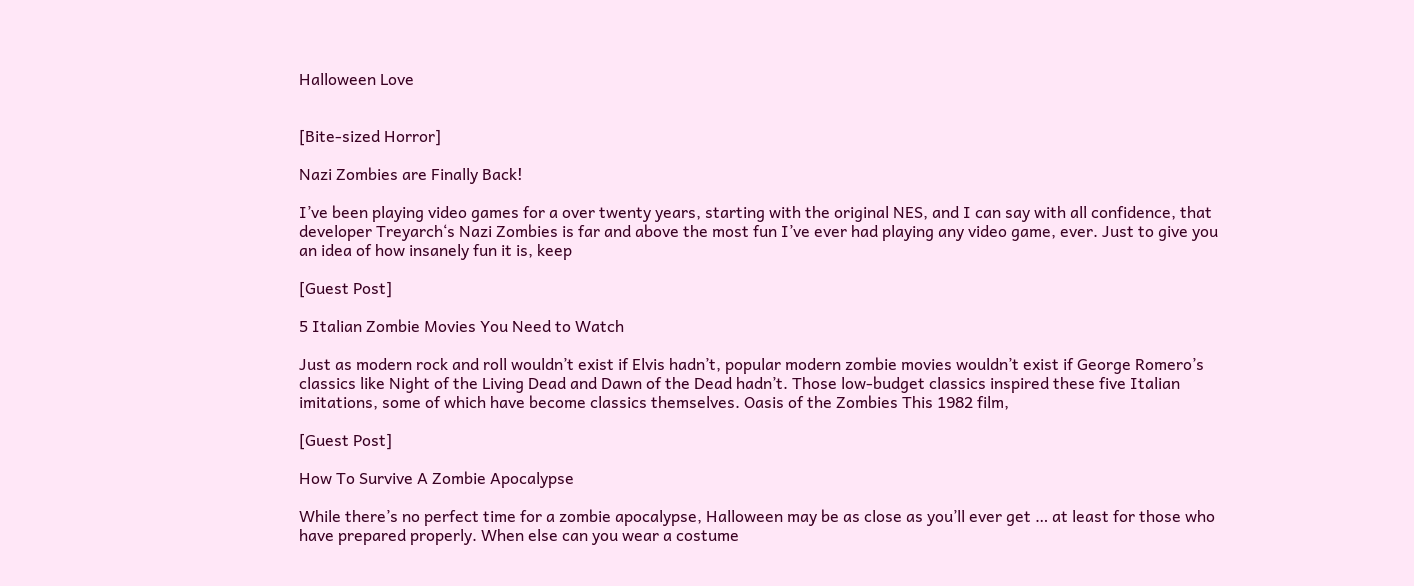Halloween Love


[Bite-sized Horror]

Nazi Zombies are Finally Back!

I’ve been playing video games for a over twenty years, starting with the original NES, and I can say with all confidence, that developer Treyarch‘s Nazi Zombies is far and above the most fun I’ve ever had playing any video game, ever. Just to give you an idea of how insanely fun it is, keep

[Guest Post]

5 Italian Zombie Movies You Need to Watch

Just as modern rock and roll wouldn’t exist if Elvis hadn’t, popular modern zombie movies wouldn’t exist if George Romero’s classics like Night of the Living Dead and Dawn of the Dead hadn’t. Those low-budget classics inspired these five Italian imitations, some of which have become classics themselves. Oasis of the Zombies This 1982 film,

[Guest Post]

How To Survive A Zombie Apocalypse

While there’s no perfect time for a zombie apocalypse, Halloween may be as close as you’ll ever get … at least for those who have prepared properly. When else can you wear a costume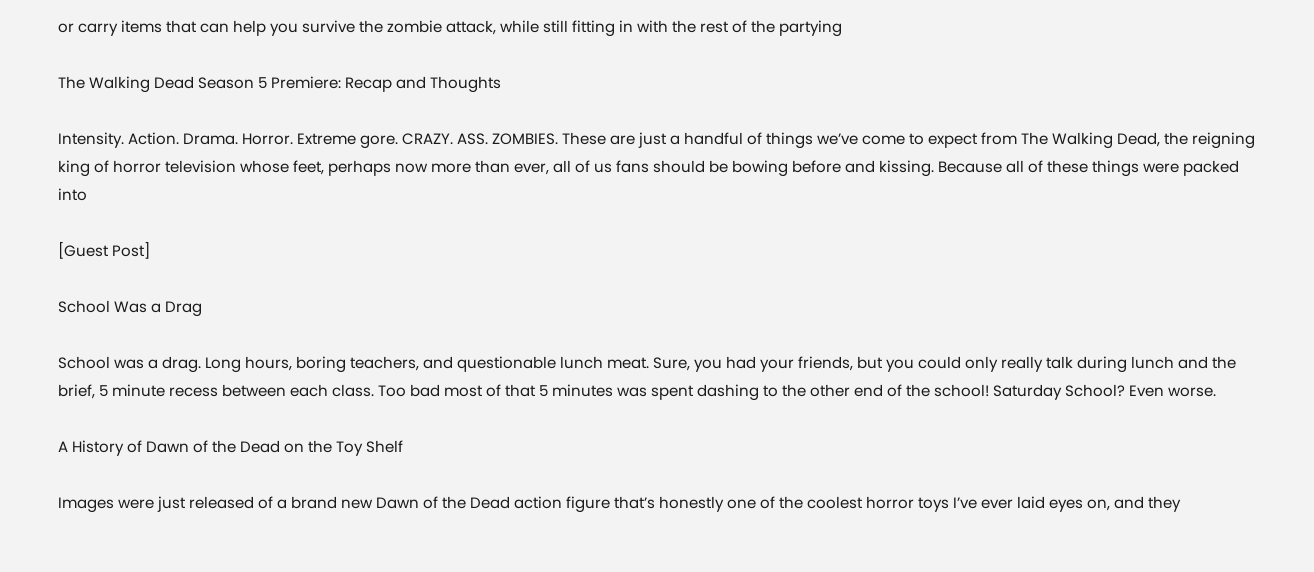or carry items that can help you survive the zombie attack, while still fitting in with the rest of the partying

The Walking Dead Season 5 Premiere: Recap and Thoughts

Intensity. Action. Drama. Horror. Extreme gore. CRAZY. ASS. ZOMBIES. These are just a handful of things we’ve come to expect from The Walking Dead, the reigning king of horror television whose feet, perhaps now more than ever, all of us fans should be bowing before and kissing. Because all of these things were packed into

[Guest Post]

School Was a Drag

School was a drag. Long hours, boring teachers, and questionable lunch meat. Sure, you had your friends, but you could only really talk during lunch and the brief, 5 minute recess between each class. Too bad most of that 5 minutes was spent dashing to the other end of the school! Saturday School? Even worse.

A History of Dawn of the Dead on the Toy Shelf

Images were just released of a brand new Dawn of the Dead action figure that’s honestly one of the coolest horror toys I’ve ever laid eyes on, and they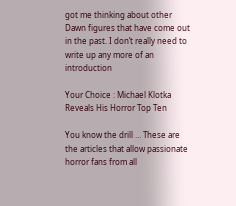got me thinking about other Dawn figures that have come out in the past. I don’t really need to write up any more of an introduction

Your Choice : Michael Klotka Reveals His Horror Top Ten

You know the drill … These are the articles that allow passionate horror fans from all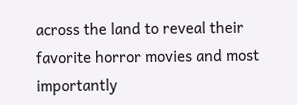across the land to reveal their favorite horror movies and most importantly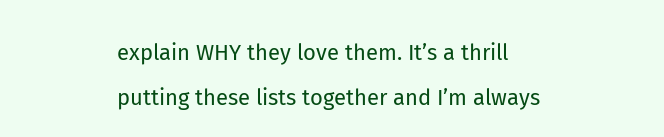explain WHY they love them. It’s a thrill putting these lists together and I’m always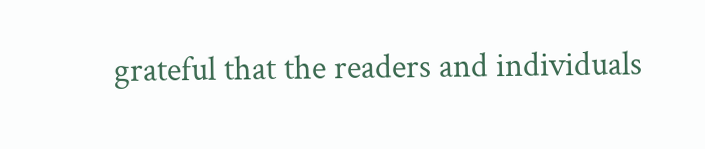grateful that the readers and individuals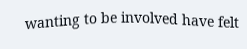wanting to be involved have felt